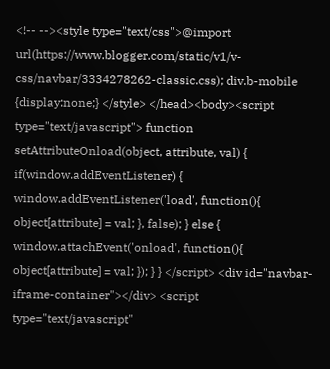<!-- --><style type="text/css">@import url(https://www.blogger.com/static/v1/v-css/navbar/3334278262-classic.css); div.b-mobile {display:none;} </style> </head><body><script type="text/javascript"> function setAttributeOnload(object, attribute, val) { if(window.addEventListener) { window.addEventListener('load', function(){ object[attribute] = val; }, false); } else { window.attachEvent('onload', function(){ object[attribute] = val; }); } } </script> <div id="navbar-iframe-container"></div> <script type="text/javascript"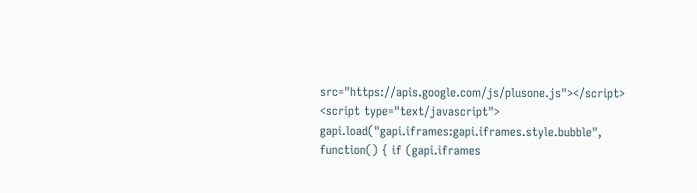src="https://apis.google.com/js/plusone.js"></script> <script type="text/javascript"> gapi.load("gapi.iframes:gapi.iframes.style.bubble", function() { if (gapi.iframes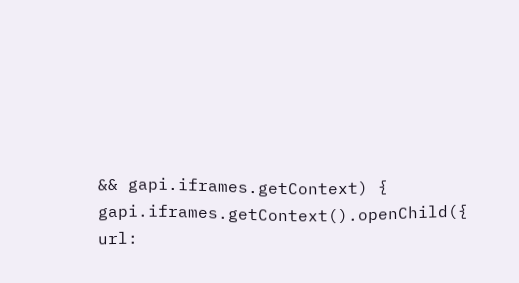&& gapi.iframes.getContext) { gapi.iframes.getContext().openChild({ url: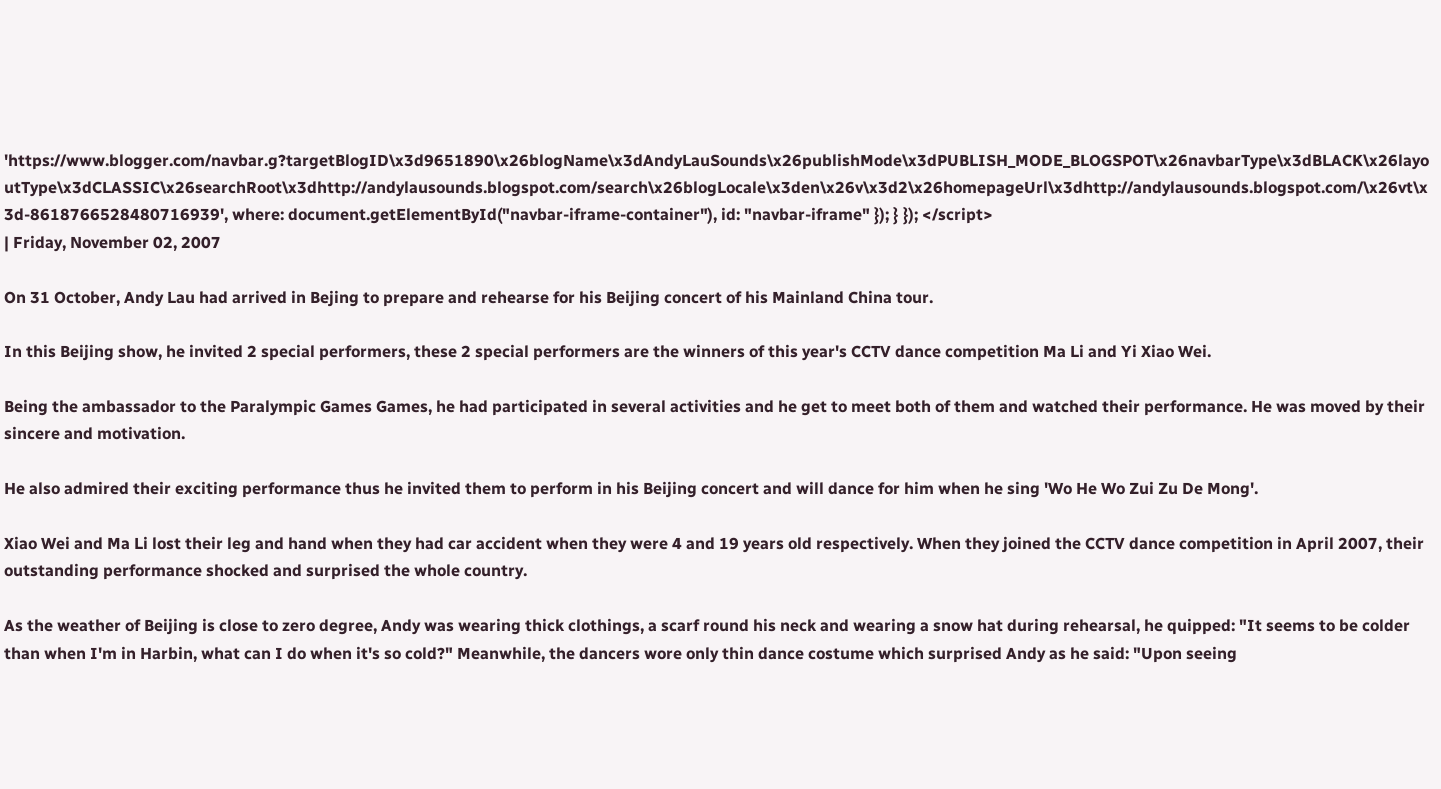'https://www.blogger.com/navbar.g?targetBlogID\x3d9651890\x26blogName\x3dAndyLauSounds\x26publishMode\x3dPUBLISH_MODE_BLOGSPOT\x26navbarType\x3dBLACK\x26layoutType\x3dCLASSIC\x26searchRoot\x3dhttp://andylausounds.blogspot.com/search\x26blogLocale\x3den\x26v\x3d2\x26homepageUrl\x3dhttp://andylausounds.blogspot.com/\x26vt\x3d-8618766528480716939', where: document.getElementById("navbar-iframe-container"), id: "navbar-iframe" }); } }); </script>
| Friday, November 02, 2007

On 31 October, Andy Lau had arrived in Bejing to prepare and rehearse for his Beijing concert of his Mainland China tour.

In this Beijing show, he invited 2 special performers, these 2 special performers are the winners of this year's CCTV dance competition Ma Li and Yi Xiao Wei.

Being the ambassador to the Paralympic Games Games, he had participated in several activities and he get to meet both of them and watched their performance. He was moved by their sincere and motivation.

He also admired their exciting performance thus he invited them to perform in his Beijing concert and will dance for him when he sing 'Wo He Wo Zui Zu De Mong'.

Xiao Wei and Ma Li lost their leg and hand when they had car accident when they were 4 and 19 years old respectively. When they joined the CCTV dance competition in April 2007, their outstanding performance shocked and surprised the whole country.

As the weather of Beijing is close to zero degree, Andy was wearing thick clothings, a scarf round his neck and wearing a snow hat during rehearsal, he quipped: "It seems to be colder than when I'm in Harbin, what can I do when it's so cold?" Meanwhile, the dancers wore only thin dance costume which surprised Andy as he said: "Upon seeing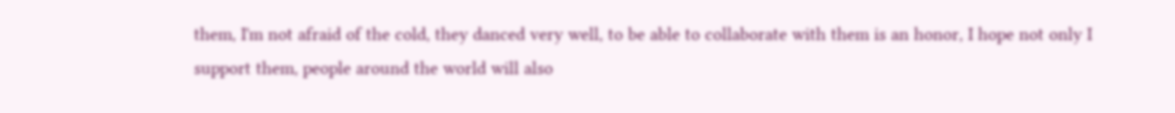them, I'm not afraid of the cold, they danced very well, to be able to collaborate with them is an honor, I hope not only I support them, people around the world will also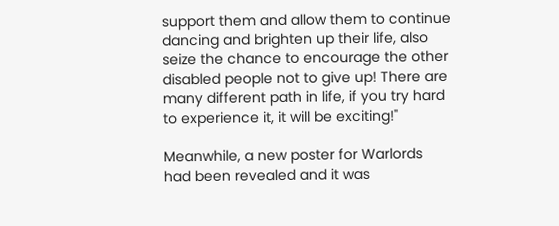support them and allow them to continue dancing and brighten up their life, also seize the chance to encourage the other disabled people not to give up! There are many different path in life, if you try hard to experience it, it will be exciting!"

Meanwhile, a new poster for Warlords had been revealed and it was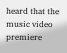heard that the music video premiere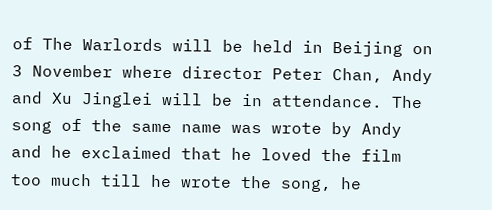of The Warlords will be held in Beijing on 3 November where director Peter Chan, Andy and Xu Jinglei will be in attendance. The song of the same name was wrote by Andy and he exclaimed that he loved the film too much till he wrote the song, he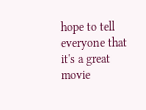hope to tell everyone that it's a great movie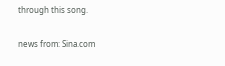through this song.

news from: Sina.com